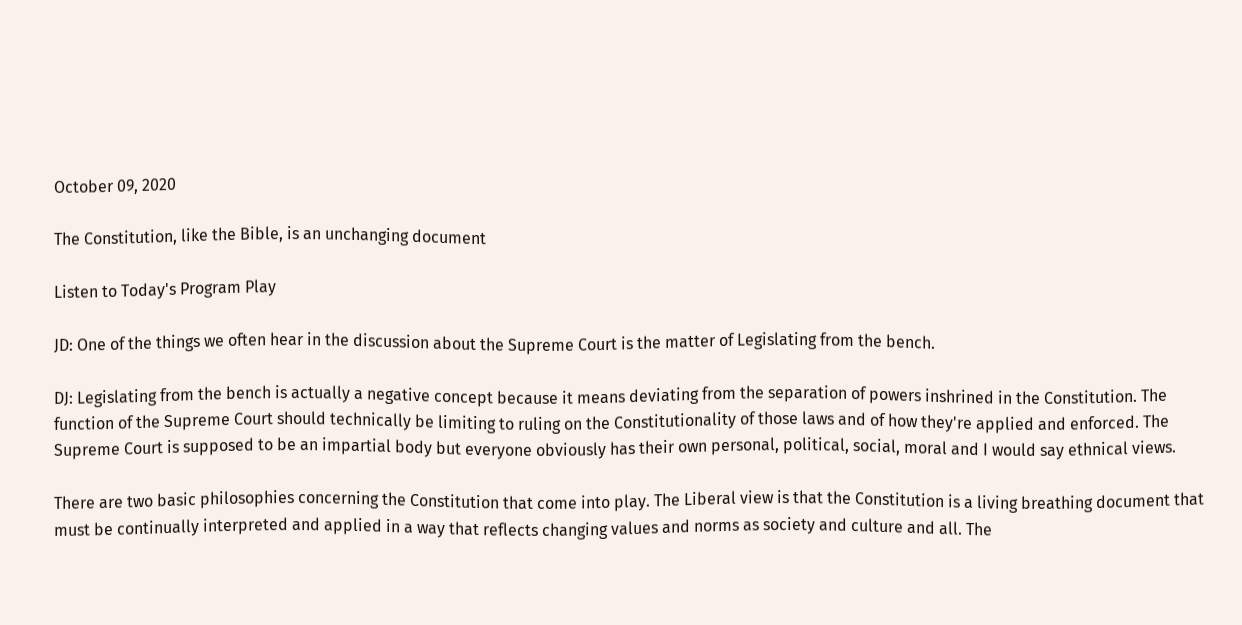October 09, 2020

The Constitution, like the Bible, is an unchanging document

Listen to Today's Program Play

JD: One of the things we often hear in the discussion about the Supreme Court is the matter of Legislating from the bench.

DJ: Legislating from the bench is actually a negative concept because it means deviating from the separation of powers inshrined in the Constitution. The function of the Supreme Court should technically be limiting to ruling on the Constitutionality of those laws and of how they're applied and enforced. The Supreme Court is supposed to be an impartial body but everyone obviously has their own personal, political, social, moral and I would say ethnical views.

There are two basic philosophies concerning the Constitution that come into play. The Liberal view is that the Constitution is a living breathing document that must be continually interpreted and applied in a way that reflects changing values and norms as society and culture and all. The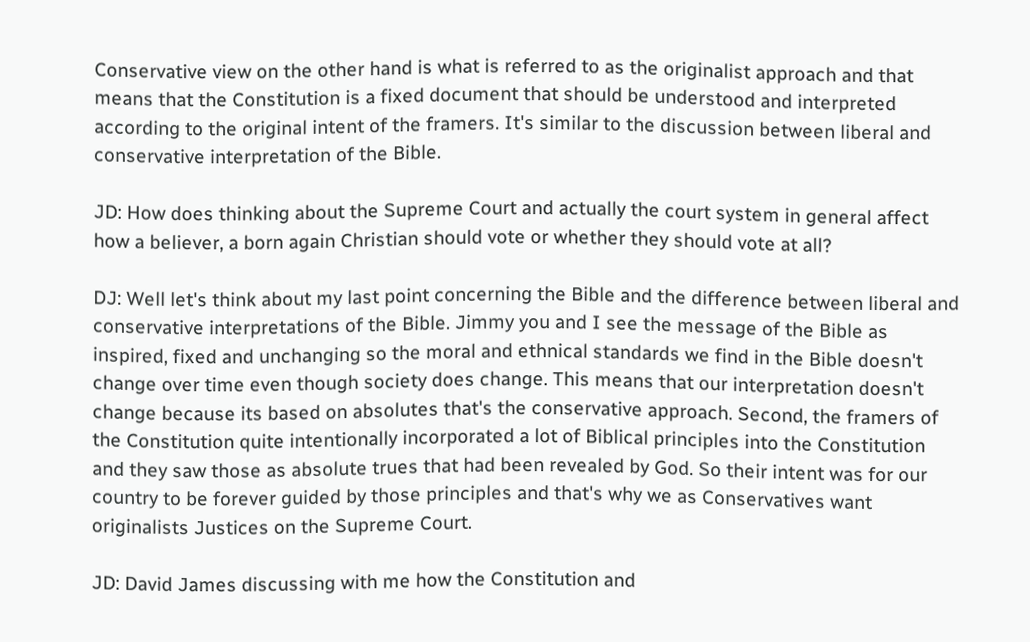Conservative view on the other hand is what is referred to as the originalist approach and that means that the Constitution is a fixed document that should be understood and interpreted according to the original intent of the framers. It's similar to the discussion between liberal and conservative interpretation of the Bible.

JD: How does thinking about the Supreme Court and actually the court system in general affect how a believer, a born again Christian should vote or whether they should vote at all?

DJ: Well let's think about my last point concerning the Bible and the difference between liberal and conservative interpretations of the Bible. Jimmy you and I see the message of the Bible as inspired, fixed and unchanging so the moral and ethnical standards we find in the Bible doesn't change over time even though society does change. This means that our interpretation doesn't change because its based on absolutes that's the conservative approach. Second, the framers of the Constitution quite intentionally incorporated a lot of Biblical principles into the Constitution and they saw those as absolute trues that had been revealed by God. So their intent was for our country to be forever guided by those principles and that's why we as Conservatives want originalists Justices on the Supreme Court.

JD: David James discussing with me how the Constitution and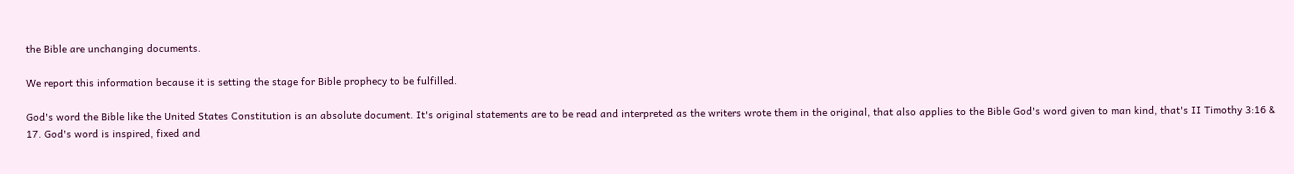the Bible are unchanging documents.

We report this information because it is setting the stage for Bible prophecy to be fulfilled.

God's word the Bible like the United States Constitution is an absolute document. It's original statements are to be read and interpreted as the writers wrote them in the original, that also applies to the Bible God's word given to man kind, that's II Timothy 3:16 & 17. God's word is inspired, fixed and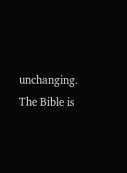unchanging. The Bible is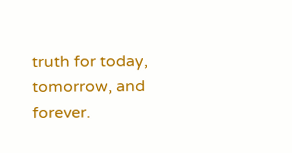truth for today, tomorrow, and forever.